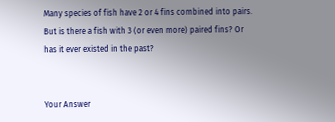Many species of fish have 2 or 4 fins combined into pairs. But is there a fish with 3 (or even more) paired fins? Or has it ever existed in the past?


Your Answer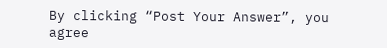By clicking “Post Your Answer”, you agree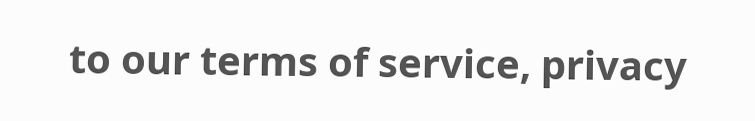to our terms of service, privacy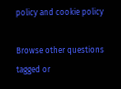policy and cookie policy

Browse other questions tagged or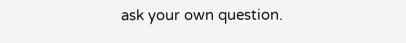ask your own question.